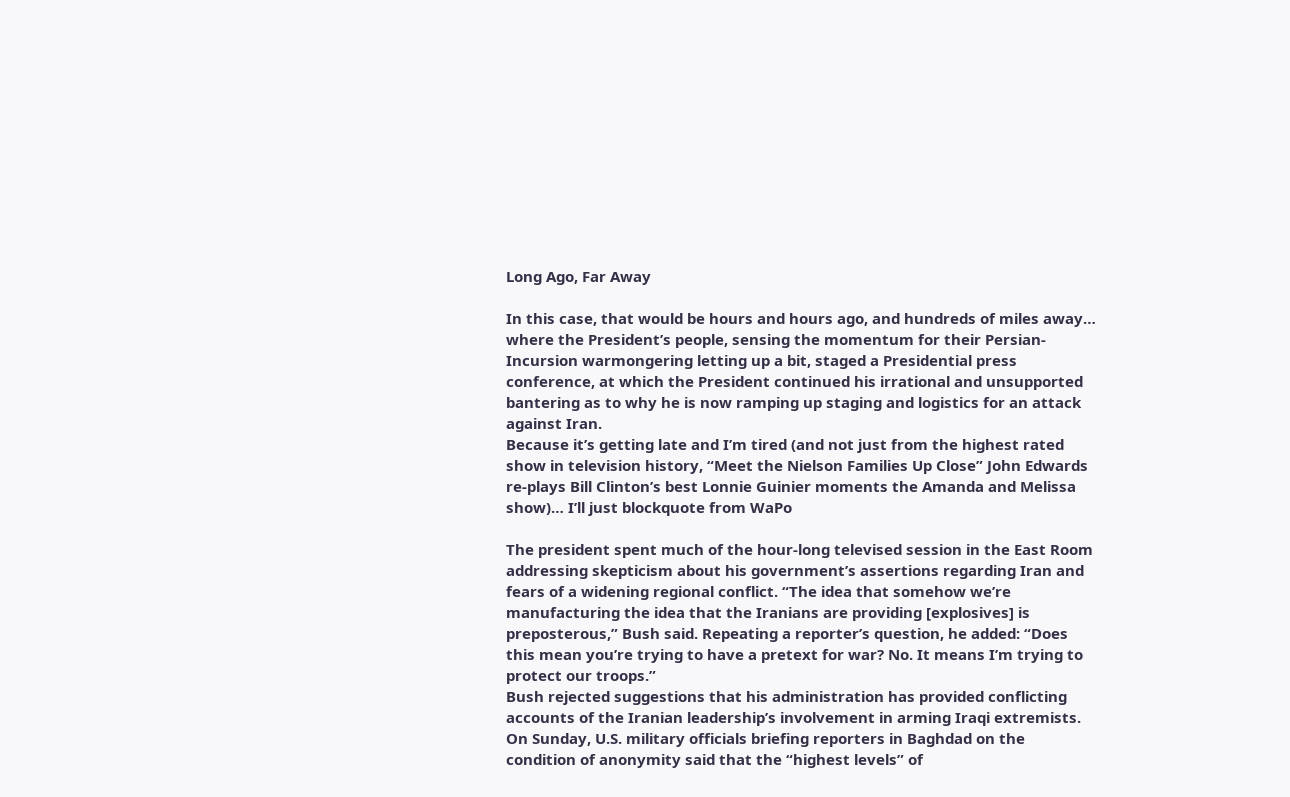Long Ago, Far Away

In this case, that would be hours and hours ago, and hundreds of miles away… where the President’s people, sensing the momentum for their Persian-Incursion warmongering letting up a bit, staged a Presidential press conference, at which the President continued his irrational and unsupported bantering as to why he is now ramping up staging and logistics for an attack against Iran.
Because it’s getting late and I’m tired (and not just from the highest rated show in television history, “Meet the Nielson Families Up Close” John Edwards re-plays Bill Clinton’s best Lonnie Guinier moments the Amanda and Melissa show)… I’ll just blockquote from WaPo

The president spent much of the hour-long televised session in the East Room addressing skepticism about his government’s assertions regarding Iran and fears of a widening regional conflict. “The idea that somehow we’re manufacturing the idea that the Iranians are providing [explosives] is preposterous,” Bush said. Repeating a reporter’s question, he added: “Does this mean you’re trying to have a pretext for war? No. It means I’m trying to protect our troops.”
Bush rejected suggestions that his administration has provided conflicting accounts of the Iranian leadership’s involvement in arming Iraqi extremists. On Sunday, U.S. military officials briefing reporters in Baghdad on the condition of anonymity said that the “highest levels” of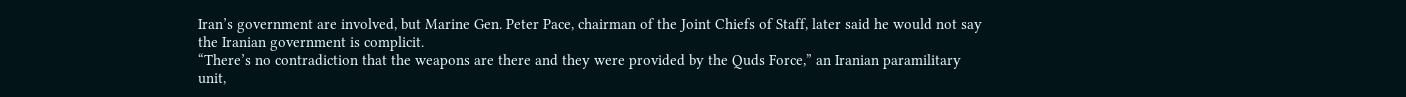Iran’s government are involved, but Marine Gen. Peter Pace, chairman of the Joint Chiefs of Staff, later said he would not say the Iranian government is complicit.
“There’s no contradiction that the weapons are there and they were provided by the Quds Force,” an Iranian paramilitary unit,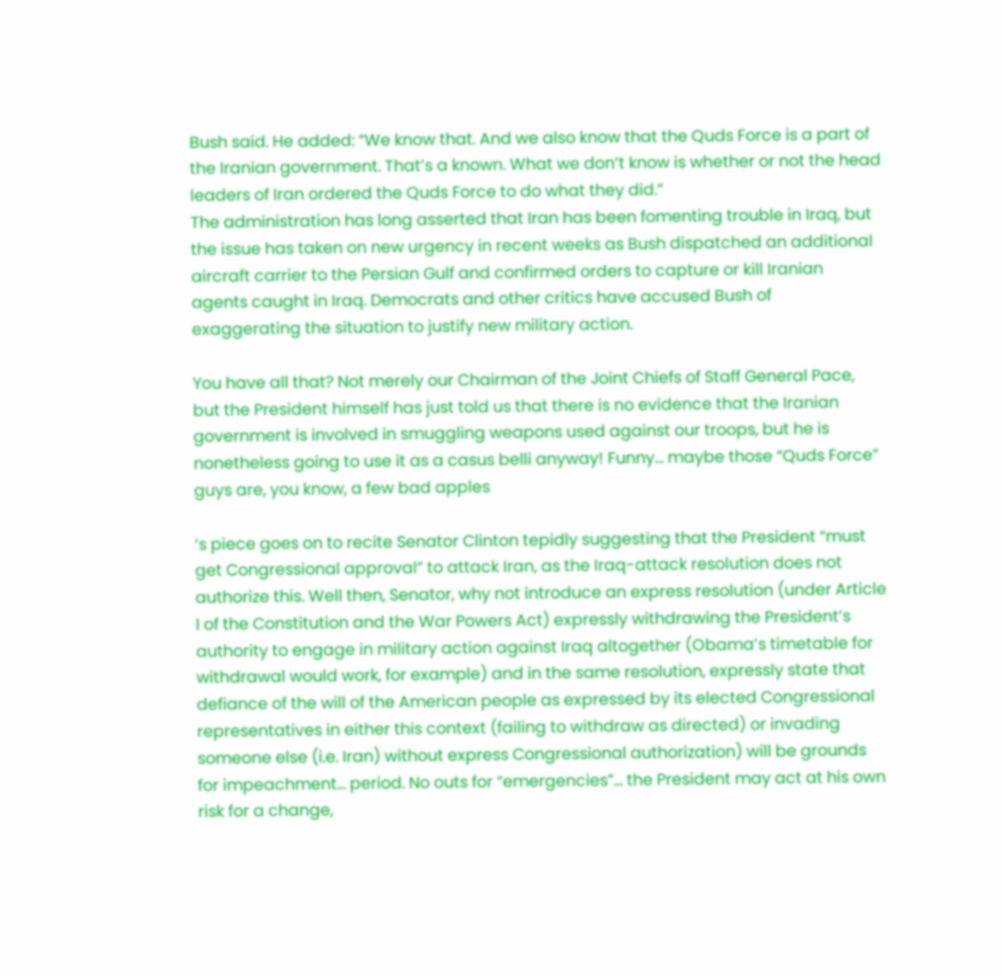Bush said. He added: “We know that. And we also know that the Quds Force is a part of the Iranian government. That’s a known. What we don’t know is whether or not the head leaders of Iran ordered the Quds Force to do what they did.”
The administration has long asserted that Iran has been fomenting trouble in Iraq, but the issue has taken on new urgency in recent weeks as Bush dispatched an additional aircraft carrier to the Persian Gulf and confirmed orders to capture or kill Iranian agents caught in Iraq. Democrats and other critics have accused Bush of exaggerating the situation to justify new military action.

You have all that? Not merely our Chairman of the Joint Chiefs of Staff General Pace, but the President himself has just told us that there is no evidence that the Iranian government is involved in smuggling weapons used against our troops, but he is nonetheless going to use it as a casus belli anyway! Funny… maybe those “Quds Force” guys are, you know, a few bad apples

‘s piece goes on to recite Senator Clinton tepidly suggesting that the President “must get Congressional approval” to attack Iran, as the Iraq-attack resolution does not authorize this. Well then, Senator, why not introduce an express resolution (under Article I of the Constitution and the War Powers Act) expressly withdrawing the President’s authority to engage in military action against Iraq altogether (Obama’s timetable for withdrawal would work, for example) and in the same resolution, expressly state that defiance of the will of the American people as expressed by its elected Congressional representatives in either this context (failing to withdraw as directed) or invading someone else (i.e. Iran) without express Congressional authorization) will be grounds for impeachment… period. No outs for “emergencies”… the President may act at his own risk for a change,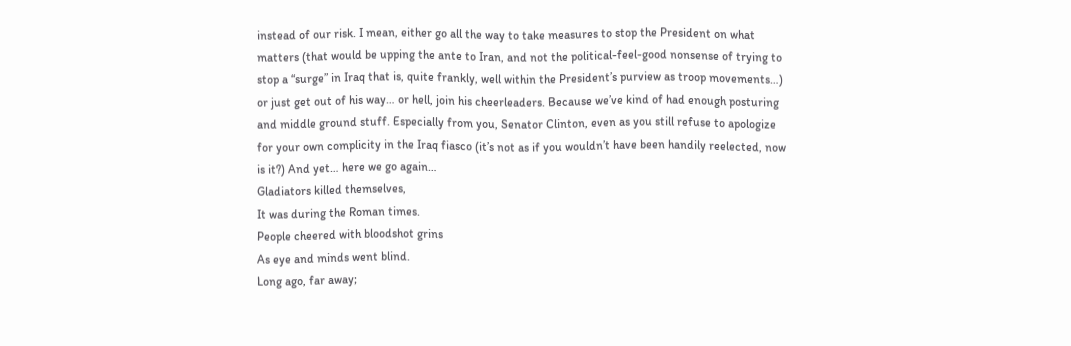instead of our risk. I mean, either go all the way to take measures to stop the President on what matters (that would be upping the ante to Iran, and not the political-feel-good nonsense of trying to stop a “surge” in Iraq that is, quite frankly, well within the President’s purview as troop movements…) or just get out of his way… or hell, join his cheerleaders. Because we’ve kind of had enough posturing and middle ground stuff. Especially from you, Senator Clinton, even as you still refuse to apologize for your own complicity in the Iraq fiasco (it’s not as if you wouldn’t have been handily reelected, now is it?) And yet… here we go again…
Gladiators killed themselves,
It was during the Roman times.
People cheered with bloodshot grins
As eye and minds went blind.
Long ago, far away;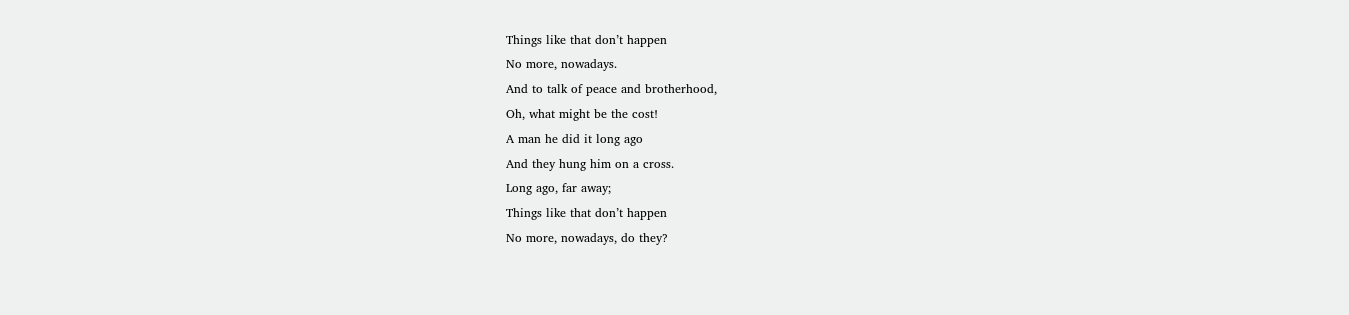Things like that don’t happen
No more, nowadays.
And to talk of peace and brotherhood,
Oh, what might be the cost!
A man he did it long ago
And they hung him on a cross.
Long ago, far away;
Things like that don’t happen
No more, nowadays, do they?